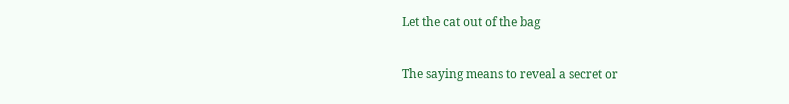Let the cat out of the bag


The saying means to reveal a secret or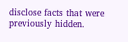disclose facts that were previously hidden.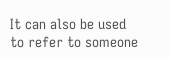It can also be used to refer to someone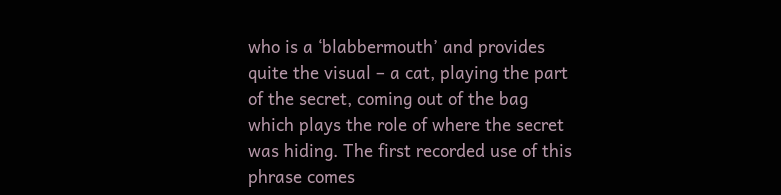who is a ‘blabbermouth’ and provides quite the visual – a cat, playing the part of the secret, coming out of the bag which plays the role of where the secret was hiding. The first recorded use of this phrase comes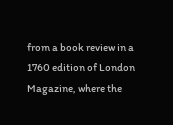from a book review in a 1760 edition of London Magazine, where the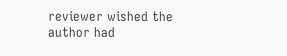reviewer wished the author had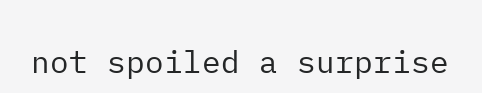not spoiled a surprise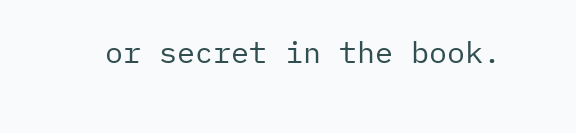or secret in the book.